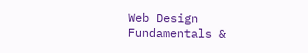Web Design Fundamentals &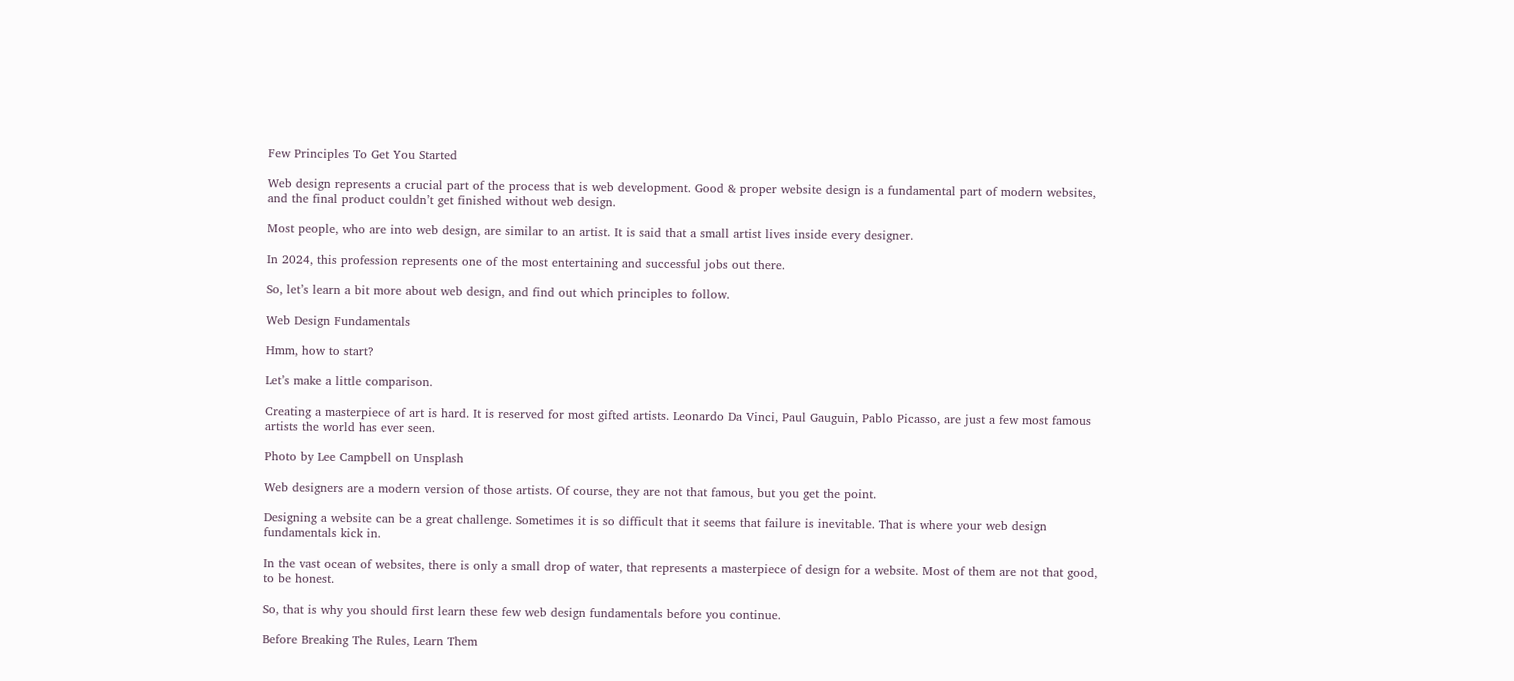Few Principles To Get You Started

Web design represents a crucial part of the process that is web development. Good & proper website design is a fundamental part of modern websites, and the final product couldn’t get finished without web design.

Most people, who are into web design, are similar to an artist. It is said that a small artist lives inside every designer.

In 2024, this profession represents one of the most entertaining and successful jobs out there.

So, let’s learn a bit more about web design, and find out which principles to follow.

Web Design Fundamentals

Hmm, how to start?

Let’s make a little comparison.

Creating a masterpiece of art is hard. It is reserved for most gifted artists. Leonardo Da Vinci, Paul Gauguin, Pablo Picasso, are just a few most famous artists the world has ever seen.

Photo by Lee Campbell on Unsplash

Web designers are a modern version of those artists. Of course, they are not that famous, but you get the point.

Designing a website can be a great challenge. Sometimes it is so difficult that it seems that failure is inevitable. That is where your web design fundamentals kick in.

In the vast ocean of websites, there is only a small drop of water, that represents a masterpiece of design for a website. Most of them are not that good, to be honest.

So, that is why you should first learn these few web design fundamentals before you continue.

Before Breaking The Rules, Learn Them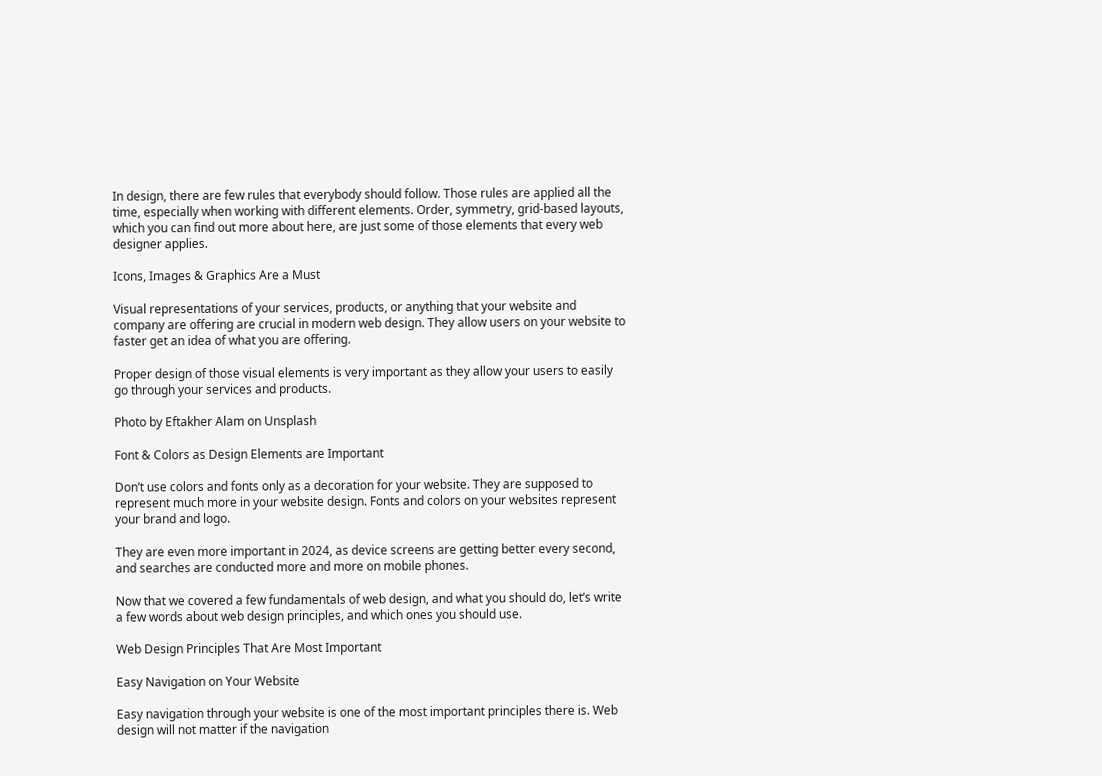In design, there are few rules that everybody should follow. Those rules are applied all the time, especially when working with different elements. Order, symmetry, grid-based layouts, which you can find out more about here, are just some of those elements that every web designer applies.

Icons, Images & Graphics Are a Must

Visual representations of your services, products, or anything that your website and company are offering are crucial in modern web design. They allow users on your website to faster get an idea of what you are offering.

Proper design of those visual elements is very important as they allow your users to easily go through your services and products.

Photo by Eftakher Alam on Unsplash

Font & Colors as Design Elements are Important

Don’t use colors and fonts only as a decoration for your website. They are supposed to represent much more in your website design. Fonts and colors on your websites represent your brand and logo.

They are even more important in 2024, as device screens are getting better every second, and searches are conducted more and more on mobile phones.

Now that we covered a few fundamentals of web design, and what you should do, let’s write a few words about web design principles, and which ones you should use.

Web Design Principles That Are Most Important

Easy Navigation on Your Website

Easy navigation through your website is one of the most important principles there is. Web design will not matter if the navigation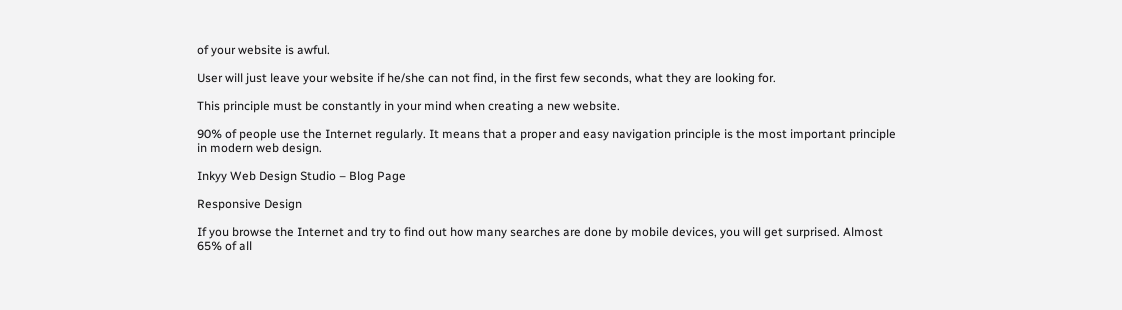of your website is awful.

User will just leave your website if he/she can not find, in the first few seconds, what they are looking for.

This principle must be constantly in your mind when creating a new website.

90% of people use the Internet regularly. It means that a proper and easy navigation principle is the most important principle in modern web design.

Inkyy Web Design Studio – Blog Page

Responsive Design

If you browse the Internet and try to find out how many searches are done by mobile devices, you will get surprised. Almost 65% of all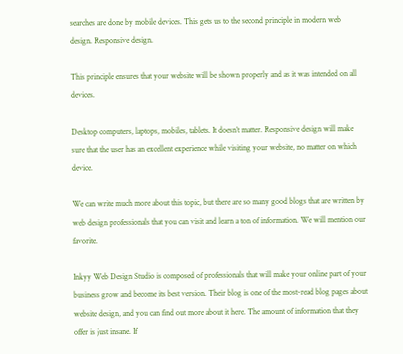searches are done by mobile devices. This gets us to the second principle in modern web design. Responsive design.

This principle ensures that your website will be shown properly and as it was intended on all devices.

Desktop computers, laptops, mobiles, tablets. It doesn’t matter. Responsive design will make sure that the user has an excellent experience while visiting your website, no matter on which device.

We can write much more about this topic, but there are so many good blogs that are written by web design professionals that you can visit and learn a ton of information. We will mention our favorite.

Inkyy Web Design Studio is composed of professionals that will make your online part of your business grow and become its best version. Their blog is one of the most-read blog pages about website design, and you can find out more about it here. The amount of information that they offer is just insane. If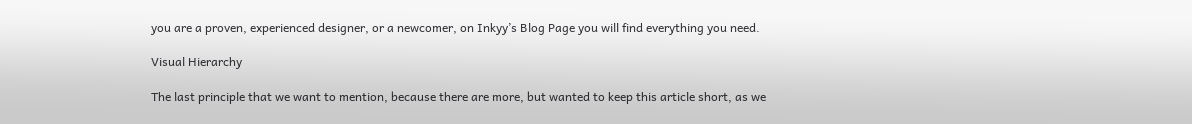you are a proven, experienced designer, or a newcomer, on Inkyy’s Blog Page you will find everything you need.

Visual Hierarchy

The last principle that we want to mention, because there are more, but wanted to keep this article short, as we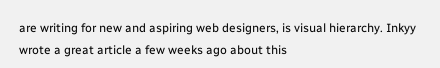are writing for new and aspiring web designers, is visual hierarchy. Inkyy wrote a great article a few weeks ago about this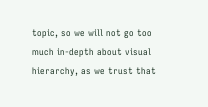topic, so we will not go too much in-depth about visual hierarchy, as we trust that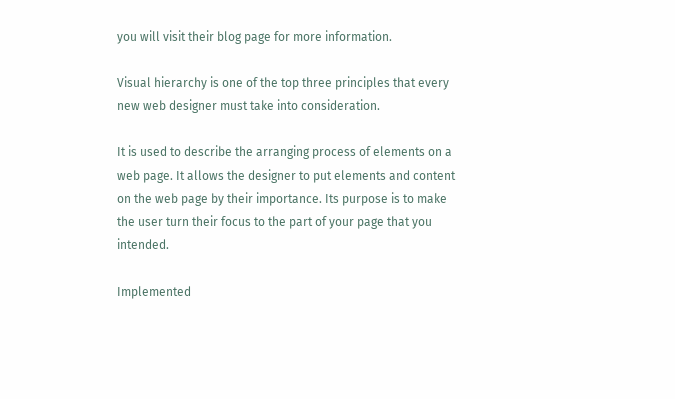you will visit their blog page for more information.

Visual hierarchy is one of the top three principles that every new web designer must take into consideration.

It is used to describe the arranging process of elements on a web page. It allows the designer to put elements and content on the web page by their importance. Its purpose is to make the user turn their focus to the part of your page that you intended.

Implemented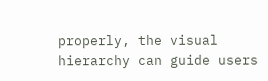properly, the visual hierarchy can guide users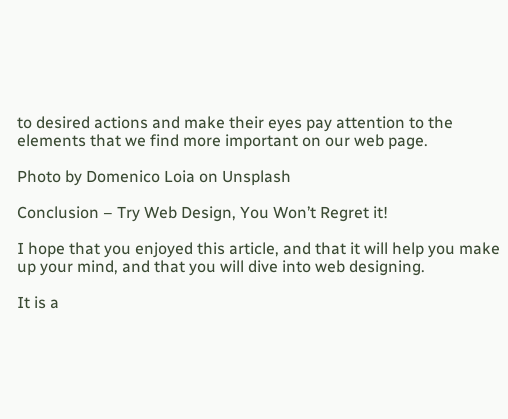to desired actions and make their eyes pay attention to the elements that we find more important on our web page.

Photo by Domenico Loia on Unsplash

Conclusion – Try Web Design, You Won’t Regret it!

I hope that you enjoyed this article, and that it will help you make up your mind, and that you will dive into web designing.

It is a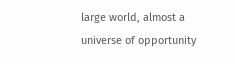large world, almost a universe of opportunity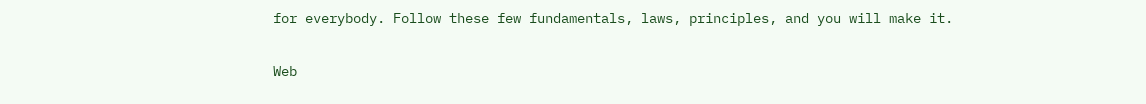for everybody. Follow these few fundamentals, laws, principles, and you will make it.

Web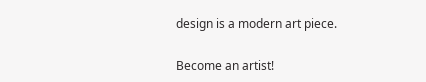design is a modern art piece.

Become an artist!